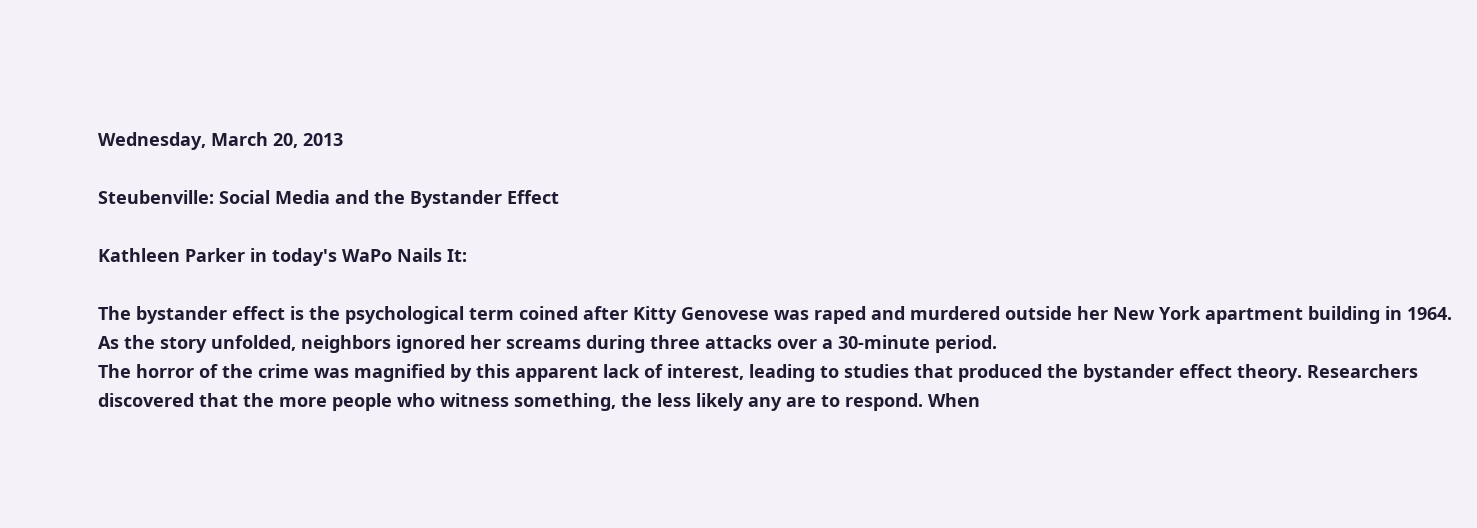Wednesday, March 20, 2013

Steubenville: Social Media and the Bystander Effect

Kathleen Parker in today's WaPo Nails It:

The bystander effect is the psychological term coined after Kitty Genovese was raped and murdered outside her New York apartment building in 1964. As the story unfolded, neighbors ignored her screams during three attacks over a 30-minute period.
The horror of the crime was magnified by this apparent lack of interest, leading to studies that produced the bystander effect theory. Researchers discovered that the more people who witness something, the less likely any are to respond. When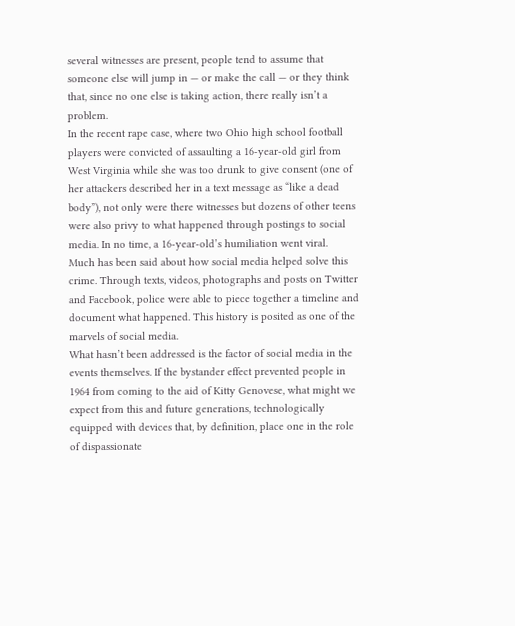several witnesses are present, people tend to assume that someone else will jump in — or make the call — or they think that, since no one else is taking action, there really isn’t a problem.
In the recent rape case, where two Ohio high school football players were convicted of assaulting a 16-year-old girl from West Virginia while she was too drunk to give consent (one of her attackers described her in a text message as “like a dead body”), not only were there witnesses but dozens of other teens were also privy to what happened through postings to social media. In no time, a 16-year-old’s humiliation went viral.
Much has been said about how social media helped solve this crime. Through texts, videos, photographs and posts on Twitter and Facebook, police were able to piece together a timeline and document what happened. This history is posited as one of the marvels of social media.
What hasn’t been addressed is the factor of social media in the events themselves. If the bystander effect prevented people in 1964 from coming to the aid of Kitty Genovese, what might we expect from this and future generations, technologically equipped with devices that, by definition, place one in the role of dispassionate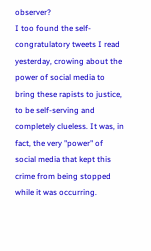observer?
I too found the self-congratulatory tweets I read yesterday, crowing about the power of social media to bring these rapists to justice, to be self-serving and completely clueless. It was, in fact, the very "power" of social media that kept this crime from being stopped while it was occurring.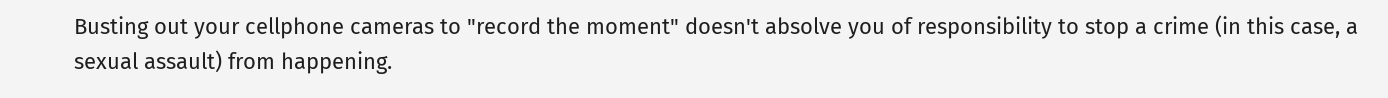Busting out your cellphone cameras to "record the moment" doesn't absolve you of responsibility to stop a crime (in this case, a sexual assault) from happening.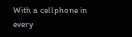With a cellphone in every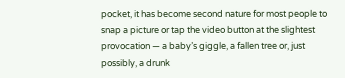pocket, it has become second nature for most people to snap a picture or tap the video button at the slightest provocation — a baby’s giggle, a fallen tree or, just possibly, a drunk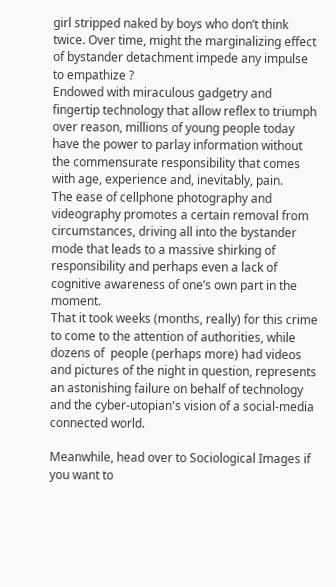girl stripped naked by boys who don’t think twice. Over time, might the marginalizing effect of bystander detachment impede any impulse to empathize ?
Endowed with miraculous gadgetry and fingertip technology that allow reflex to triumph over reason, millions of young people today have the power to parlay information without the commensurate responsibility that comes with age, experience and, inevitably, pain.
The ease of cellphone photography and videography promotes a certain removal from circumstances, driving all into the bystander mode that leads to a massive shirking of responsibility and perhaps even a lack of cognitive awareness of one’s own part in the moment.
That it took weeks (months, really) for this crime to come to the attention of authorities, while dozens of  people (perhaps more) had videos and pictures of the night in question, represents an astonishing failure on behalf of technology and the cyber-utopian's vision of a social-media connected world.

Meanwhile, head over to Sociological Images if you want to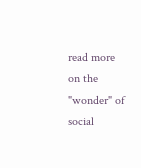read more on the "wonder" of social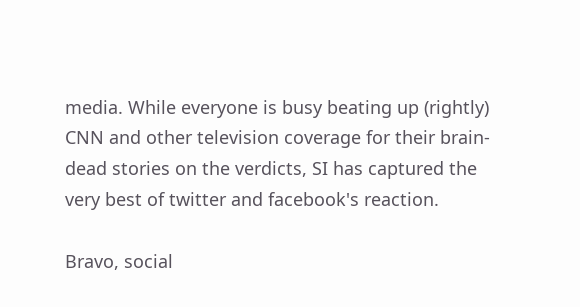media. While everyone is busy beating up (rightly) CNN and other television coverage for their brain-dead stories on the verdicts, SI has captured the very best of twitter and facebook's reaction.

Bravo, social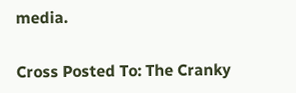media.

Cross Posted To: The Cranky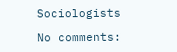Sociologists

No comments: